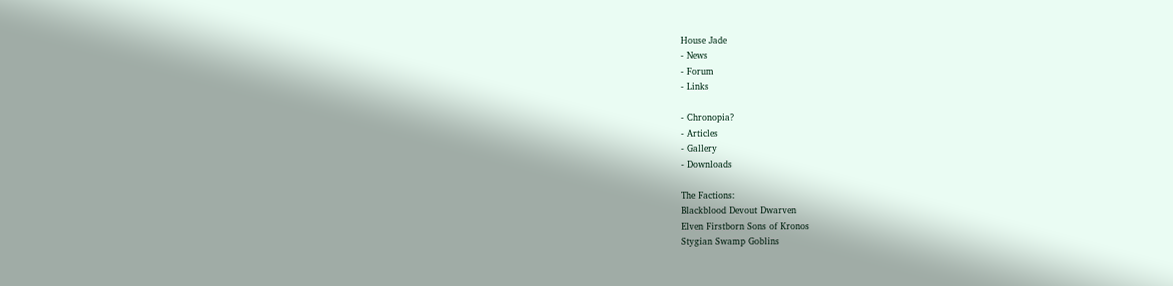House Jade
- News
- Forum
- Links

- Chronopia?
- Articles
- Gallery
- Downloads

The Factions:
Blackblood Devout Dwarven
Elven Firstborn Sons of Kronos
Stygian Swamp Goblins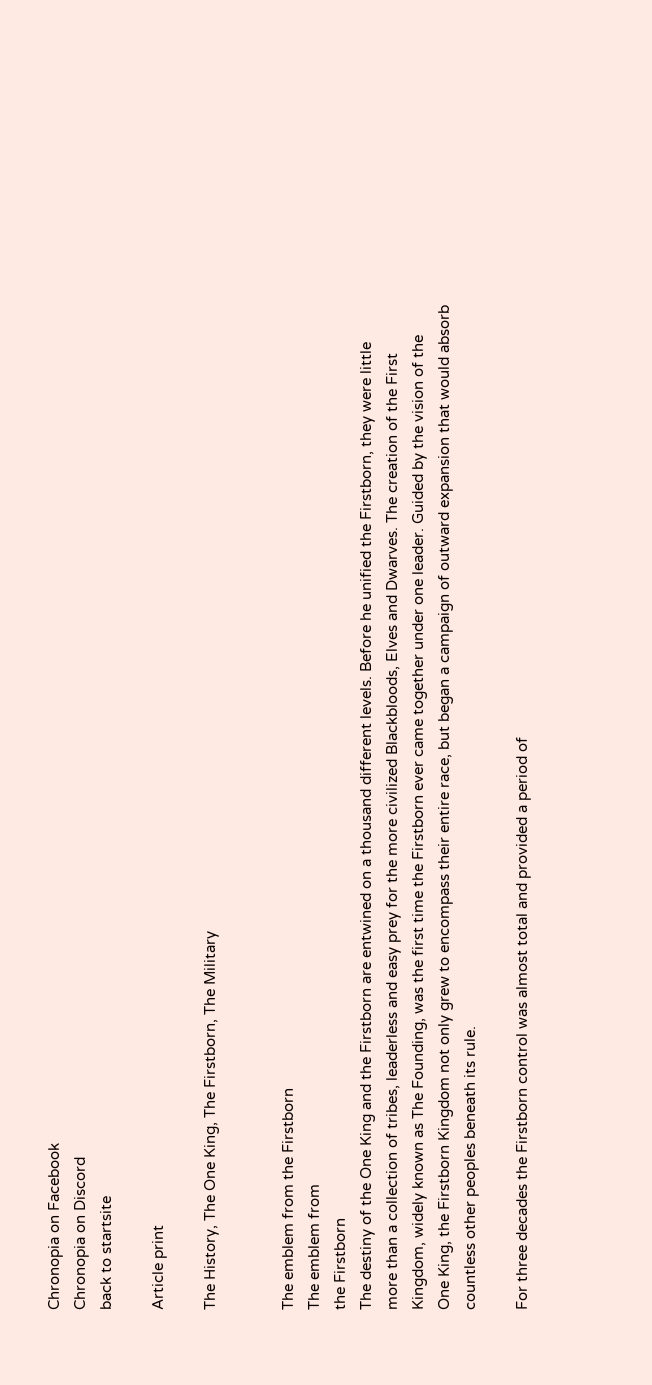Chronopia on Facebook
Chronopia on Discord
back to startsite

Article print

The History, The One King, The Firstborn, The Military


The emblem from the Firstborn
The emblem from
the Firstborn
The destiny of the One King and the Firstborn are entwined on a thousand different levels. Before he unified the Firstborn, they were little more than a collection of tribes, leaderless and easy prey for the more civilized Blackbloods, Elves and Dwarves. The creation of the First Kingdom, widely known as The Founding, was the first time the Firstborn ever came together under one leader. Guided by the vision of the One King, the Firstborn Kingdom not only grew to encompass their entire race, but began a campaign of outward expansion that would absorb countless other peoples beneath its rule.

For three decades the Firstborn control was almost total and provided a period of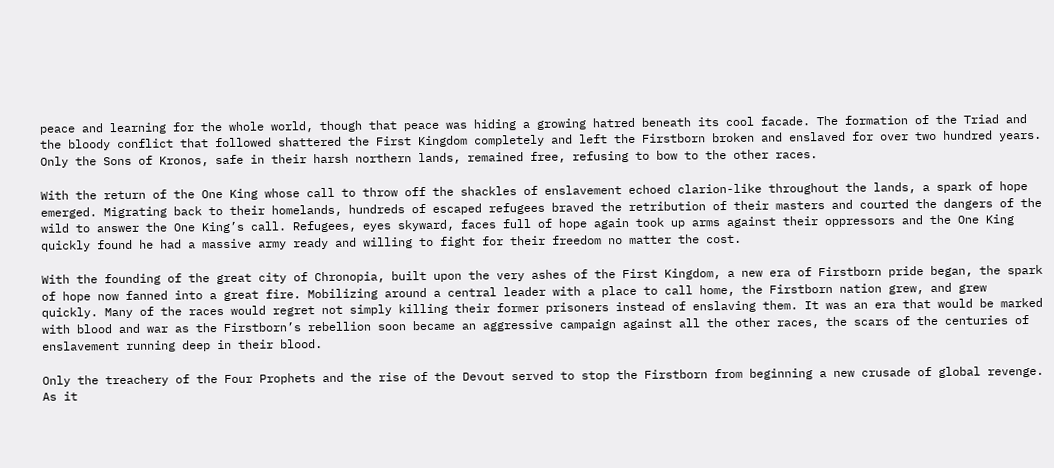peace and learning for the whole world, though that peace was hiding a growing hatred beneath its cool facade. The formation of the Triad and the bloody conflict that followed shattered the First Kingdom completely and left the Firstborn broken and enslaved for over two hundred years. Only the Sons of Kronos, safe in their harsh northern lands, remained free, refusing to bow to the other races.

With the return of the One King whose call to throw off the shackles of enslavement echoed clarion-like throughout the lands, a spark of hope emerged. Migrating back to their homelands, hundreds of escaped refugees braved the retribution of their masters and courted the dangers of the wild to answer the One King’s call. Refugees, eyes skyward, faces full of hope again took up arms against their oppressors and the One King quickly found he had a massive army ready and willing to fight for their freedom no matter the cost.

With the founding of the great city of Chronopia, built upon the very ashes of the First Kingdom, a new era of Firstborn pride began, the spark of hope now fanned into a great fire. Mobilizing around a central leader with a place to call home, the Firstborn nation grew, and grew quickly. Many of the races would regret not simply killing their former prisoners instead of enslaving them. It was an era that would be marked with blood and war as the Firstborn’s rebellion soon became an aggressive campaign against all the other races, the scars of the centuries of enslavement running deep in their blood.

Only the treachery of the Four Prophets and the rise of the Devout served to stop the Firstborn from beginning a new crusade of global revenge. As it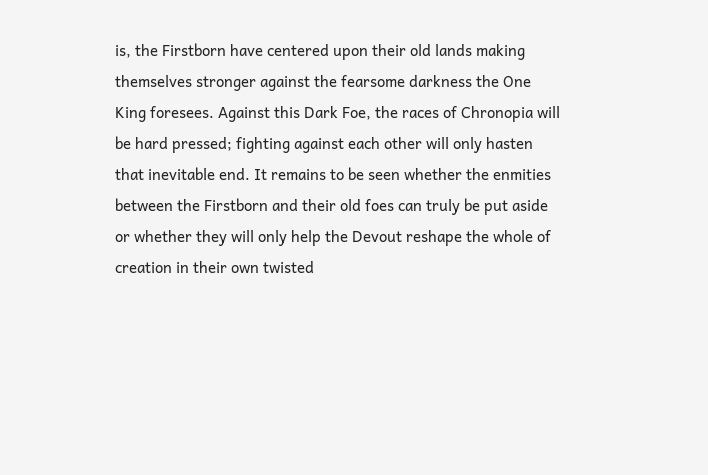is, the Firstborn have centered upon their old lands making themselves stronger against the fearsome darkness the One King foresees. Against this Dark Foe, the races of Chronopia will be hard pressed; fighting against each other will only hasten that inevitable end. It remains to be seen whether the enmities between the Firstborn and their old foes can truly be put aside or whether they will only help the Devout reshape the whole of creation in their own twisted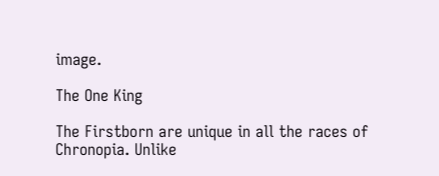image.

The One King

The Firstborn are unique in all the races of Chronopia. Unlike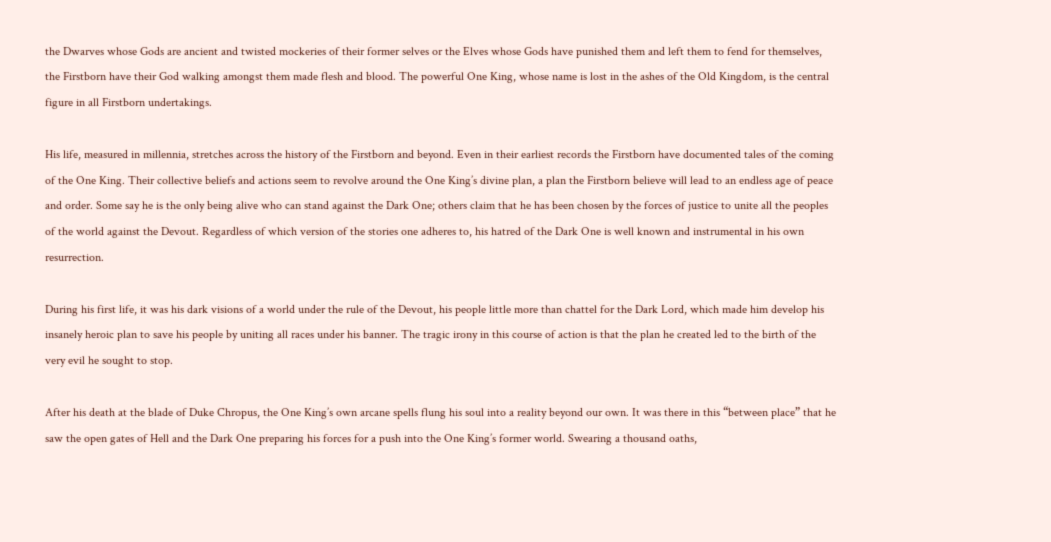the Dwarves whose Gods are ancient and twisted mockeries of their former selves or the Elves whose Gods have punished them and left them to fend for themselves, the Firstborn have their God walking amongst them made flesh and blood. The powerful One King, whose name is lost in the ashes of the Old Kingdom, is the central figure in all Firstborn undertakings.

His life, measured in millennia, stretches across the history of the Firstborn and beyond. Even in their earliest records the Firstborn have documented tales of the coming of the One King. Their collective beliefs and actions seem to revolve around the One King’s divine plan, a plan the Firstborn believe will lead to an endless age of peace and order. Some say he is the only being alive who can stand against the Dark One; others claim that he has been chosen by the forces of justice to unite all the peoples of the world against the Devout. Regardless of which version of the stories one adheres to, his hatred of the Dark One is well known and instrumental in his own resurrection.

During his first life, it was his dark visions of a world under the rule of the Devout, his people little more than chattel for the Dark Lord, which made him develop his insanely heroic plan to save his people by uniting all races under his banner. The tragic irony in this course of action is that the plan he created led to the birth of the very evil he sought to stop.

After his death at the blade of Duke Chropus, the One King’s own arcane spells flung his soul into a reality beyond our own. It was there in this “between place” that he saw the open gates of Hell and the Dark One preparing his forces for a push into the One King’s former world. Swearing a thousand oaths,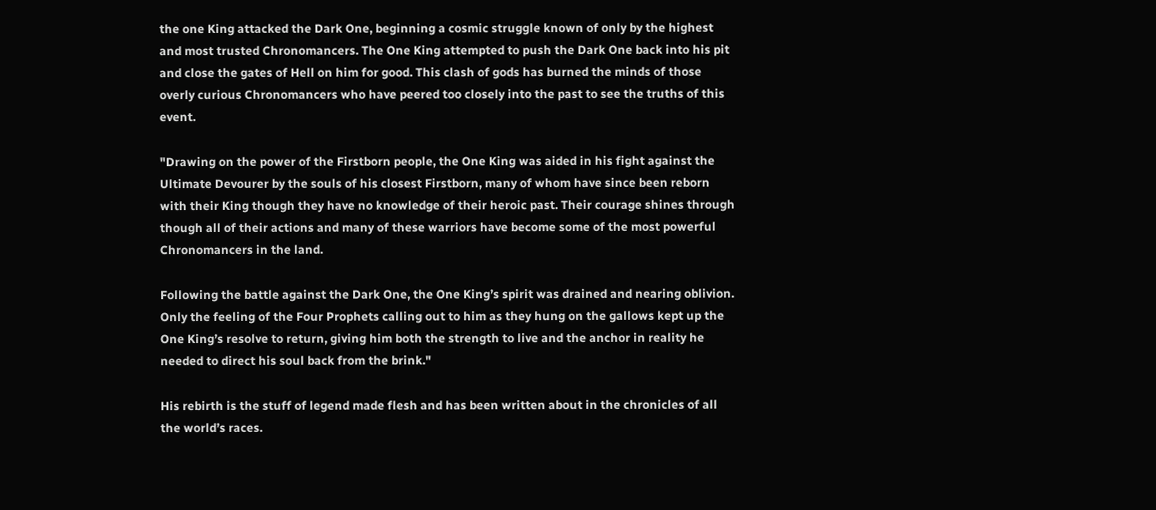the one King attacked the Dark One, beginning a cosmic struggle known of only by the highest and most trusted Chronomancers. The One King attempted to push the Dark One back into his pit and close the gates of Hell on him for good. This clash of gods has burned the minds of those overly curious Chronomancers who have peered too closely into the past to see the truths of this event.

"Drawing on the power of the Firstborn people, the One King was aided in his fight against the Ultimate Devourer by the souls of his closest Firstborn, many of whom have since been reborn with their King though they have no knowledge of their heroic past. Their courage shines through though all of their actions and many of these warriors have become some of the most powerful Chronomancers in the land.

Following the battle against the Dark One, the One King’s spirit was drained and nearing oblivion. Only the feeling of the Four Prophets calling out to him as they hung on the gallows kept up the One King’s resolve to return, giving him both the strength to live and the anchor in reality he needed to direct his soul back from the brink."

His rebirth is the stuff of legend made flesh and has been written about in the chronicles of all the world’s races.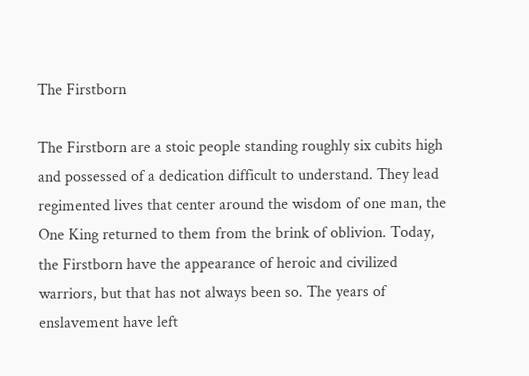The Firstborn

The Firstborn are a stoic people standing roughly six cubits high and possessed of a dedication difficult to understand. They lead regimented lives that center around the wisdom of one man, the One King returned to them from the brink of oblivion. Today, the Firstborn have the appearance of heroic and civilized warriors, but that has not always been so. The years of enslavement have left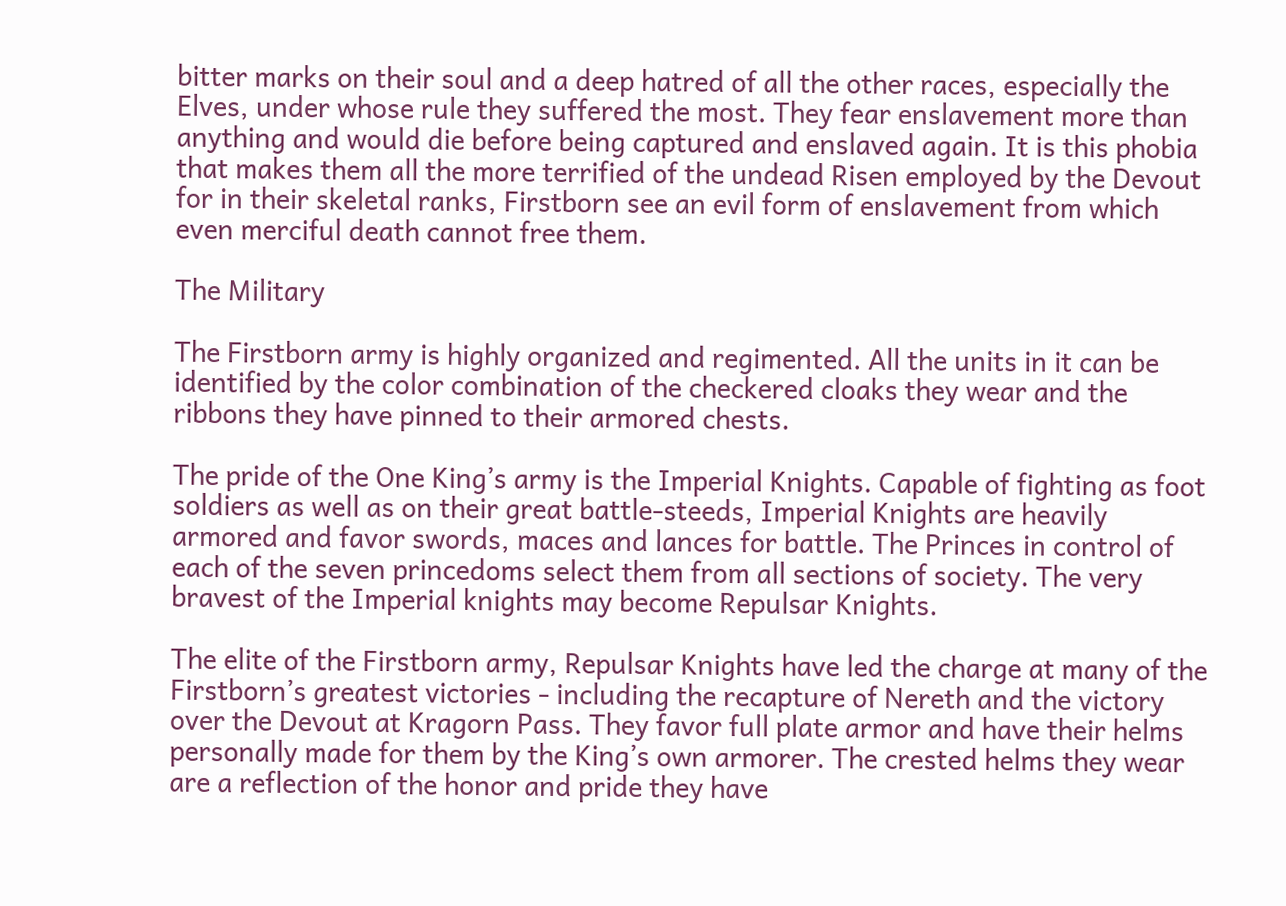bitter marks on their soul and a deep hatred of all the other races, especially the Elves, under whose rule they suffered the most. They fear enslavement more than anything and would die before being captured and enslaved again. It is this phobia that makes them all the more terrified of the undead Risen employed by the Devout for in their skeletal ranks, Firstborn see an evil form of enslavement from which even merciful death cannot free them.

The Military

The Firstborn army is highly organized and regimented. All the units in it can be identified by the color combination of the checkered cloaks they wear and the ribbons they have pinned to their armored chests.

The pride of the One King’s army is the Imperial Knights. Capable of fighting as foot soldiers as well as on their great battle-steeds, Imperial Knights are heavily armored and favor swords, maces and lances for battle. The Princes in control of each of the seven princedoms select them from all sections of society. The very bravest of the Imperial knights may become Repulsar Knights.

The elite of the Firstborn army, Repulsar Knights have led the charge at many of the Firstborn’s greatest victories - including the recapture of Nereth and the victory over the Devout at Kragorn Pass. They favor full plate armor and have their helms personally made for them by the King’s own armorer. The crested helms they wear are a reflection of the honor and pride they have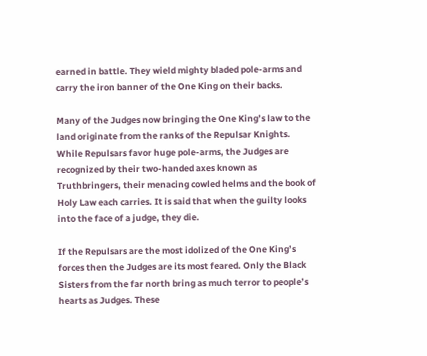earned in battle. They wield mighty bladed pole-arms and carry the iron banner of the One King on their backs.

Many of the Judges now bringing the One King’s law to the land originate from the ranks of the Repulsar Knights. While Repulsars favor huge pole-arms, the Judges are recognized by their two-handed axes known as Truthbringers, their menacing cowled helms and the book of Holy Law each carries. It is said that when the guilty looks into the face of a judge, they die.

If the Repulsars are the most idolized of the One King’s forces then the Judges are its most feared. Only the Black Sisters from the far north bring as much terror to people’s hearts as Judges. These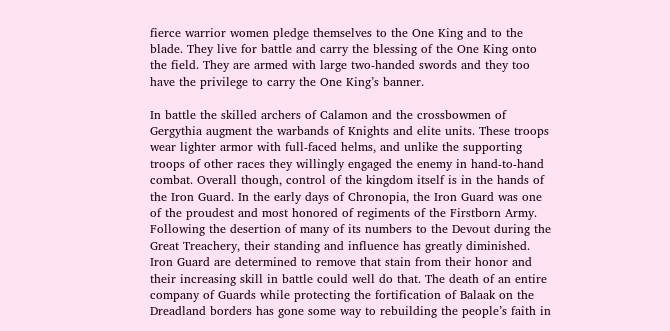fierce warrior women pledge themselves to the One King and to the blade. They live for battle and carry the blessing of the One King onto the field. They are armed with large two-handed swords and they too have the privilege to carry the One King’s banner.

In battle the skilled archers of Calamon and the crossbowmen of Gergythia augment the warbands of Knights and elite units. These troops wear lighter armor with full-faced helms, and unlike the supporting troops of other races they willingly engaged the enemy in hand-to-hand combat. Overall though, control of the kingdom itself is in the hands of the Iron Guard. In the early days of Chronopia, the Iron Guard was one of the proudest and most honored of regiments of the Firstborn Army. Following the desertion of many of its numbers to the Devout during the Great Treachery, their standing and influence has greatly diminished. Iron Guard are determined to remove that stain from their honor and their increasing skill in battle could well do that. The death of an entire company of Guards while protecting the fortification of Balaak on the Dreadland borders has gone some way to rebuilding the people’s faith in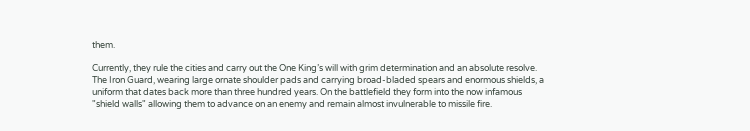them.

Currently, they rule the cities and carry out the One King’s will with grim determination and an absolute resolve. The Iron Guard, wearing large ornate shoulder pads and carrying broad-bladed spears and enormous shields, a uniform that dates back more than three hundred years. On the battlefield they form into the now infamous "shield walls" allowing them to advance on an enemy and remain almost invulnerable to missile fire.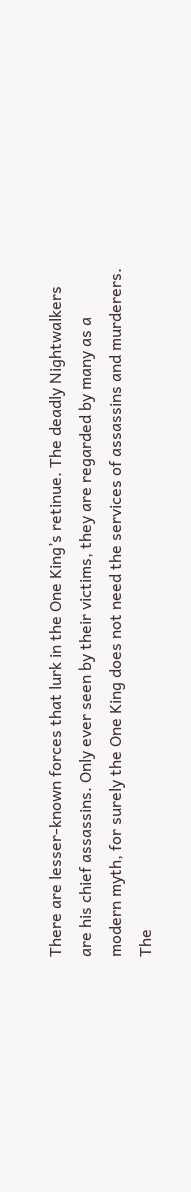There are lesser-known forces that lurk in the One King’s retinue. The deadly Nightwalkers are his chief assassins. Only ever seen by their victims, they are regarded by many as a modern myth, for surely the One King does not need the services of assassins and murderers. The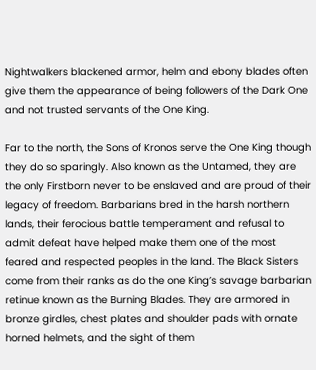Nightwalkers blackened armor, helm and ebony blades often give them the appearance of being followers of the Dark One and not trusted servants of the One King.

Far to the north, the Sons of Kronos serve the One King though they do so sparingly. Also known as the Untamed, they are the only Firstborn never to be enslaved and are proud of their legacy of freedom. Barbarians bred in the harsh northern lands, their ferocious battle temperament and refusal to admit defeat have helped make them one of the most feared and respected peoples in the land. The Black Sisters come from their ranks as do the one King’s savage barbarian retinue known as the Burning Blades. They are armored in bronze girdles, chest plates and shoulder pads with ornate horned helmets, and the sight of them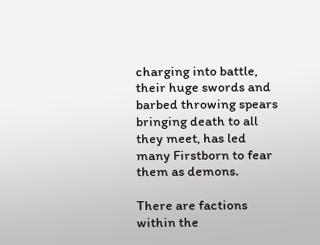charging into battle, their huge swords and barbed throwing spears bringing death to all they meet, has led many Firstborn to fear them as demons.

There are factions within the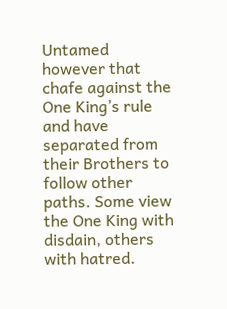Untamed however that chafe against the One King’s rule and have separated from their Brothers to follow other paths. Some view the One King with disdain, others with hatred.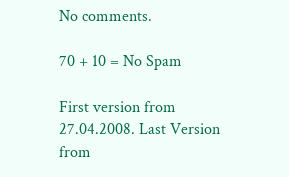No comments.

70 + 10 = No Spam

First version from 27.04.2008. Last Version from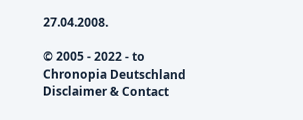27.04.2008.

© 2005 - 2022 - to Chronopia Deutschland
Disclaimer & Contact